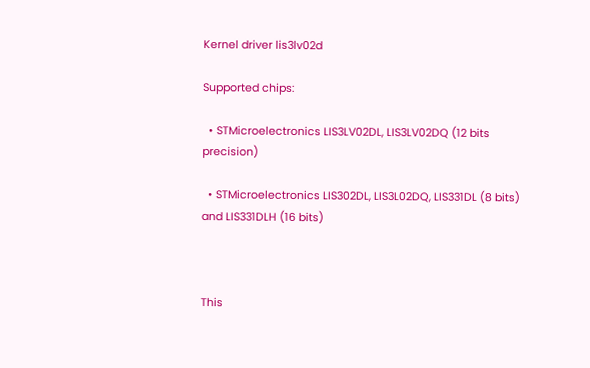Kernel driver lis3lv02d

Supported chips:

  • STMicroelectronics LIS3LV02DL, LIS3LV02DQ (12 bits precision)

  • STMicroelectronics LIS302DL, LIS3L02DQ, LIS331DL (8 bits) and LIS331DLH (16 bits)



This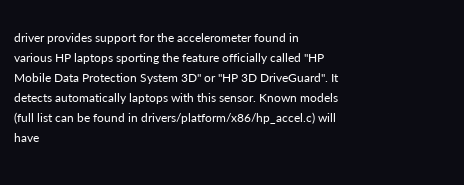driver provides support for the accelerometer found in various HP laptops sporting the feature officially called "HP Mobile Data Protection System 3D" or "HP 3D DriveGuard". It detects automatically laptops with this sensor. Known models (full list can be found in drivers/platform/x86/hp_accel.c) will have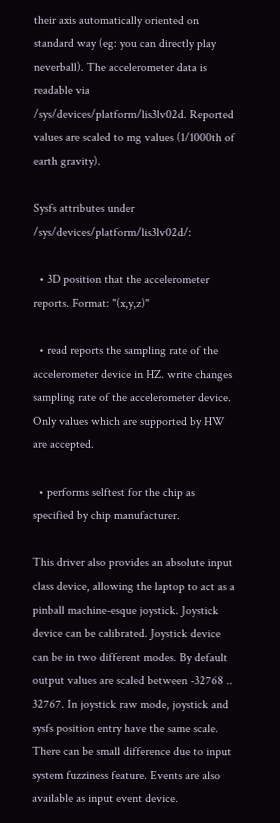their axis automatically oriented on standard way (eg: you can directly play neverball). The accelerometer data is readable via /sys/devices/platform/lis3lv02d. Reported values are scaled to mg values (1/1000th of earth gravity).

Sysfs attributes under /sys/devices/platform/lis3lv02d/:

  • 3D position that the accelerometer reports. Format: "(x,y,z)"

  • read reports the sampling rate of the accelerometer device in HZ. write changes sampling rate of the accelerometer device. Only values which are supported by HW are accepted.

  • performs selftest for the chip as specified by chip manufacturer.

This driver also provides an absolute input class device, allowing the laptop to act as a pinball machine-esque joystick. Joystick device can be calibrated. Joystick device can be in two different modes. By default output values are scaled between -32768 .. 32767. In joystick raw mode, joystick and sysfs position entry have the same scale. There can be small difference due to input system fuzziness feature. Events are also available as input event device.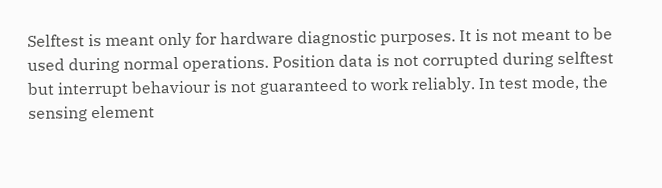Selftest is meant only for hardware diagnostic purposes. It is not meant to be used during normal operations. Position data is not corrupted during selftest but interrupt behaviour is not guaranteed to work reliably. In test mode, the sensing element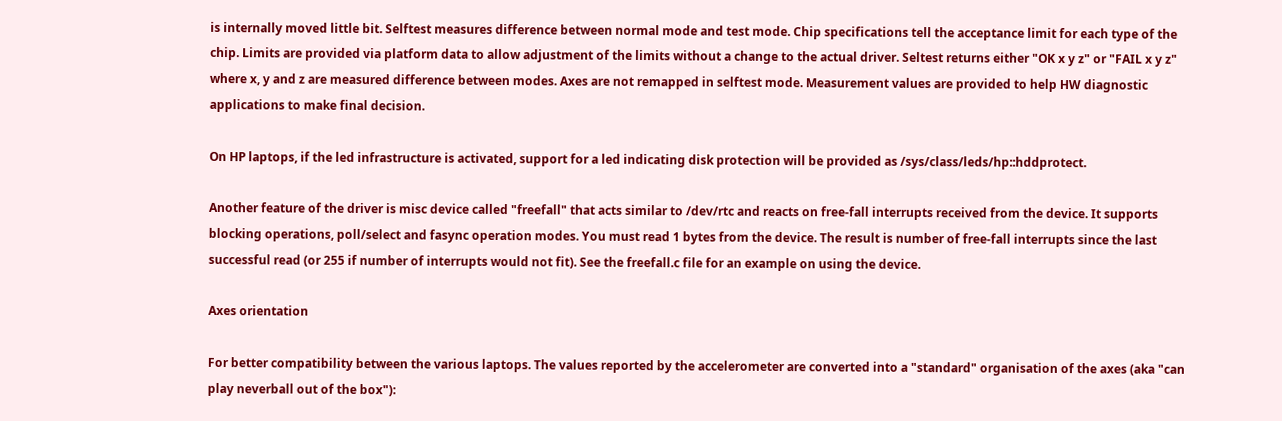is internally moved little bit. Selftest measures difference between normal mode and test mode. Chip specifications tell the acceptance limit for each type of the chip. Limits are provided via platform data to allow adjustment of the limits without a change to the actual driver. Seltest returns either "OK x y z" or "FAIL x y z" where x, y and z are measured difference between modes. Axes are not remapped in selftest mode. Measurement values are provided to help HW diagnostic applications to make final decision.

On HP laptops, if the led infrastructure is activated, support for a led indicating disk protection will be provided as /sys/class/leds/hp::hddprotect.

Another feature of the driver is misc device called "freefall" that acts similar to /dev/rtc and reacts on free-fall interrupts received from the device. It supports blocking operations, poll/select and fasync operation modes. You must read 1 bytes from the device. The result is number of free-fall interrupts since the last successful read (or 255 if number of interrupts would not fit). See the freefall.c file for an example on using the device.

Axes orientation

For better compatibility between the various laptops. The values reported by the accelerometer are converted into a "standard" organisation of the axes (aka "can play neverball out of the box"):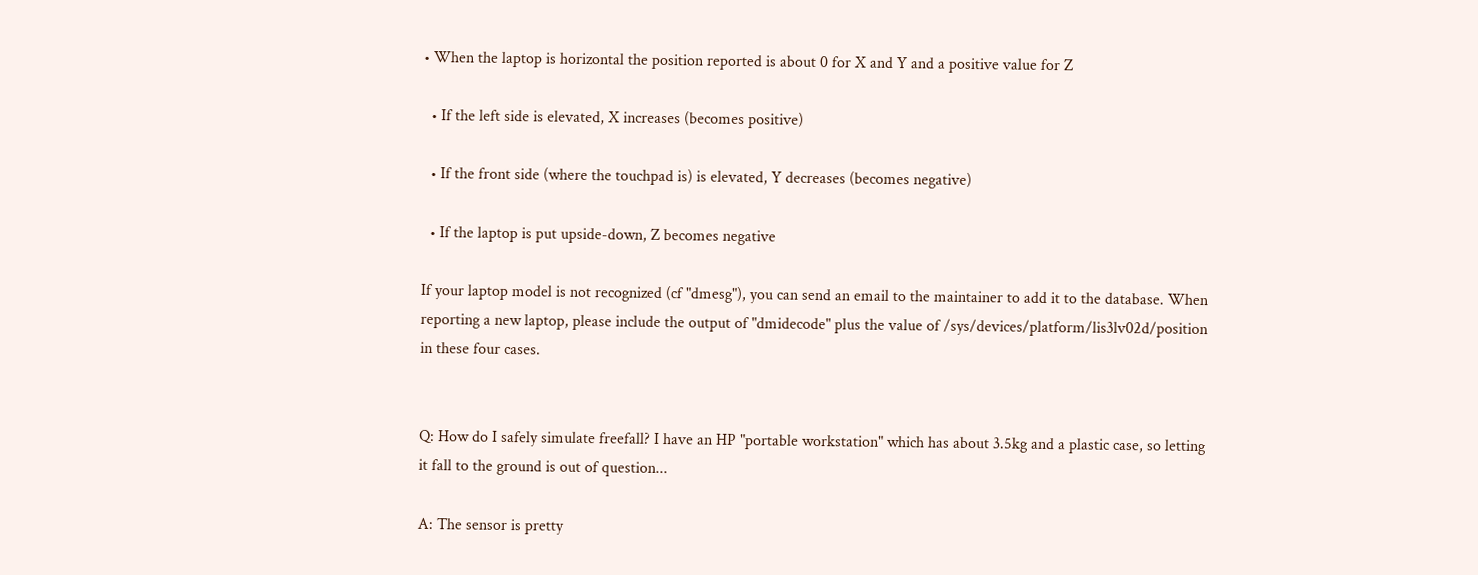• When the laptop is horizontal the position reported is about 0 for X and Y and a positive value for Z

  • If the left side is elevated, X increases (becomes positive)

  • If the front side (where the touchpad is) is elevated, Y decreases (becomes negative)

  • If the laptop is put upside-down, Z becomes negative

If your laptop model is not recognized (cf "dmesg"), you can send an email to the maintainer to add it to the database. When reporting a new laptop, please include the output of "dmidecode" plus the value of /sys/devices/platform/lis3lv02d/position in these four cases.


Q: How do I safely simulate freefall? I have an HP "portable workstation" which has about 3.5kg and a plastic case, so letting it fall to the ground is out of question...

A: The sensor is pretty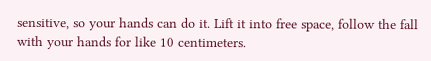sensitive, so your hands can do it. Lift it into free space, follow the fall with your hands for like 10 centimeters.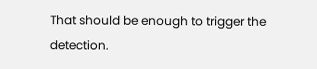That should be enough to trigger the detection.